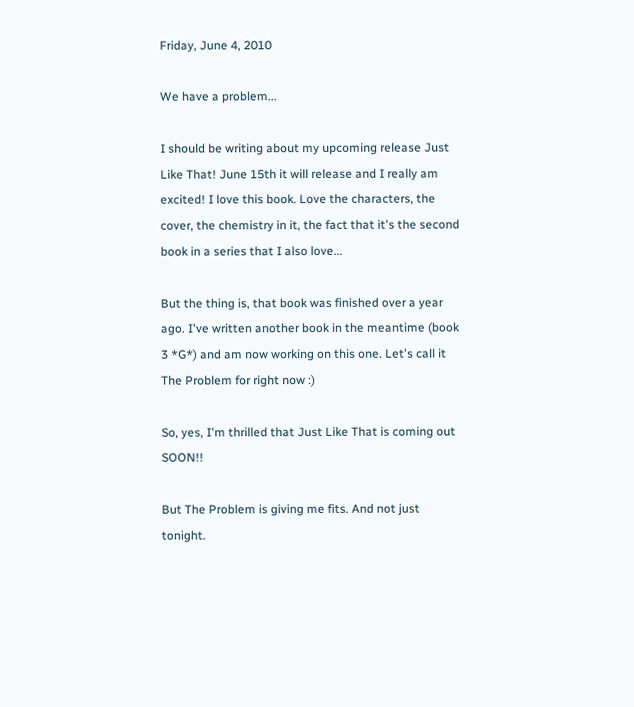Friday, June 4, 2010

We have a problem...

I should be writing about my upcoming release Just Like That! June 15th it will release and I really am excited! I love this book. Love the characters, the cover, the chemistry in it, the fact that it's the second book in a series that I also love...

But the thing is, that book was finished over a year ago. I've written another book in the meantime (book 3 *G*) and am now working on this one. Let's call it The Problem for right now :)

So, yes, I'm thrilled that Just Like That is coming out SOON!!

But The Problem is giving me fits. And not just tonight.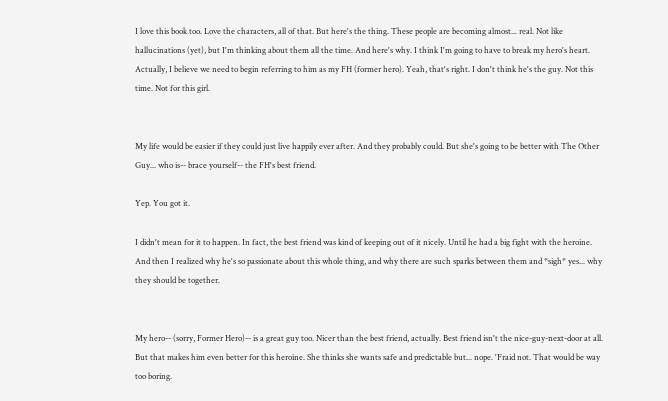I love this book too. Love the characters, all of that. But here's the thing. These people are becoming almost... real. Not like hallucinations (yet), but I'm thinking about them all the time. And here's why. I think I'm going to have to break my hero's heart. Actually, I believe we need to begin referring to him as my FH (former hero). Yeah, that's right. I don't think he's the guy. Not this time. Not for this girl.


My life would be easier if they could just live happily ever after. And they probably could. But she's going to be better with The Other Guy... who is-- brace yourself-- the FH's best friend.

Yep. You got it.

I didn't mean for it to happen. In fact, the best friend was kind of keeping out of it nicely. Until he had a big fight with the heroine. And then I realized why he's so passionate about this whole thing, and why there are such sparks between them and *sigh* yes... why they should be together.


My hero-- (sorry, Former Hero)-- is a great guy too. Nicer than the best friend, actually. Best friend isn't the nice-guy-next-door at all. But that makes him even better for this heroine. She thinks she wants safe and predictable but... nope. 'Fraid not. That would be way too boring.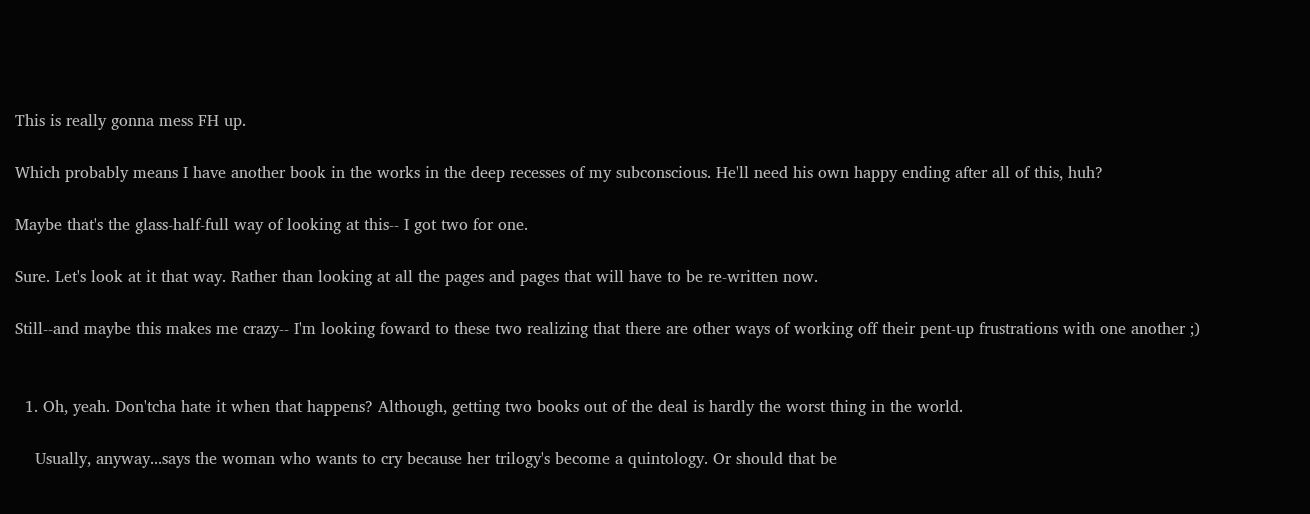This is really gonna mess FH up.

Which probably means I have another book in the works in the deep recesses of my subconscious. He'll need his own happy ending after all of this, huh?

Maybe that's the glass-half-full way of looking at this-- I got two for one.

Sure. Let's look at it that way. Rather than looking at all the pages and pages that will have to be re-written now.

Still--and maybe this makes me crazy-- I'm looking foward to these two realizing that there are other ways of working off their pent-up frustrations with one another ;)


  1. Oh, yeah. Don'tcha hate it when that happens? Although, getting two books out of the deal is hardly the worst thing in the world.

    Usually, anyway...says the woman who wants to cry because her trilogy's become a quintology. Or should that be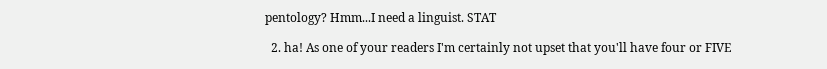pentology? Hmm...I need a linguist. STAT

  2. ha! As one of your readers I'm certainly not upset that you'll have four or FIVE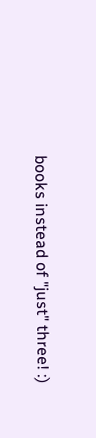books instead of "just" three! :)